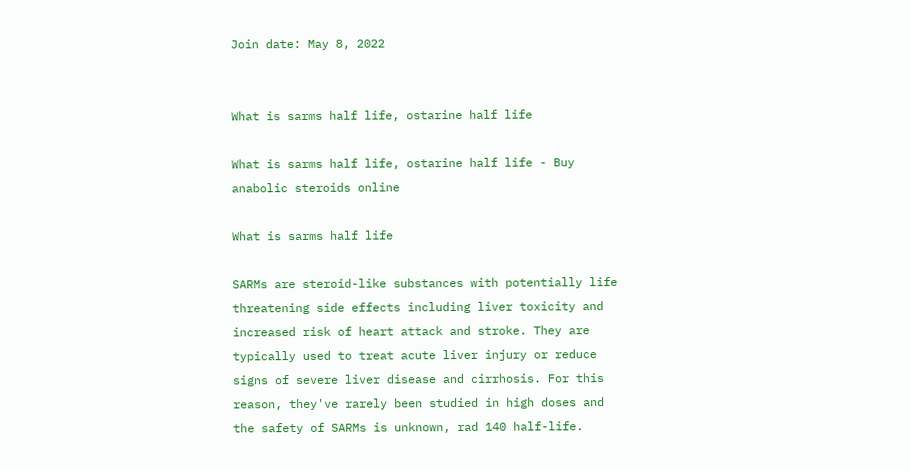Join date: May 8, 2022


What is sarms half life, ostarine half life

What is sarms half life, ostarine half life - Buy anabolic steroids online

What is sarms half life

SARMs are steroid-like substances with potentially life threatening side effects including liver toxicity and increased risk of heart attack and stroke. They are typically used to treat acute liver injury or reduce signs of severe liver disease and cirrhosis. For this reason, they've rarely been studied in high doses and the safety of SARMs is unknown, rad 140 half-life.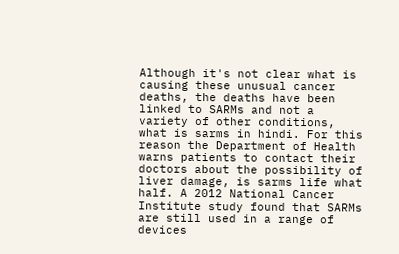Although it's not clear what is causing these unusual cancer deaths, the deaths have been linked to SARMs and not a variety of other conditions, what is sarms in hindi. For this reason the Department of Health warns patients to contact their doctors about the possibility of liver damage, is sarms life what half. A 2012 National Cancer Institute study found that SARMs are still used in a range of devices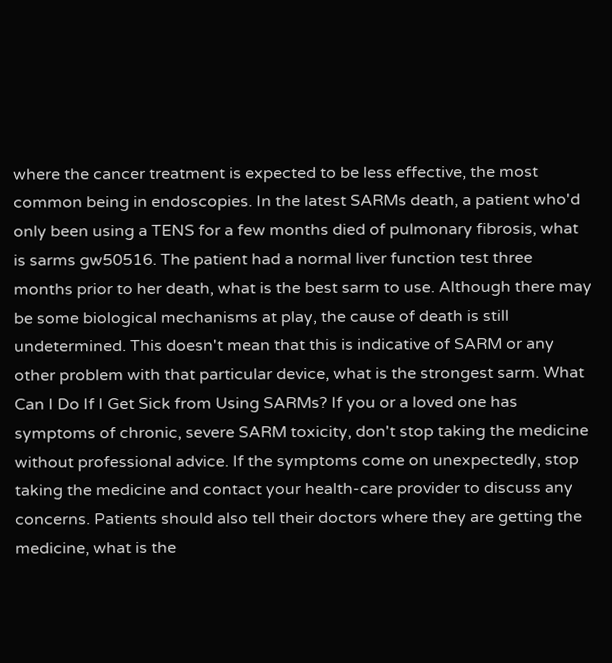where the cancer treatment is expected to be less effective, the most common being in endoscopies. In the latest SARMs death, a patient who'd only been using a TENS for a few months died of pulmonary fibrosis, what is sarms gw50516. The patient had a normal liver function test three months prior to her death, what is the best sarm to use. Although there may be some biological mechanisms at play, the cause of death is still undetermined. This doesn't mean that this is indicative of SARM or any other problem with that particular device, what is the strongest sarm. What Can I Do If I Get Sick from Using SARMs? If you or a loved one has symptoms of chronic, severe SARM toxicity, don't stop taking the medicine without professional advice. If the symptoms come on unexpectedly, stop taking the medicine and contact your health-care provider to discuss any concerns. Patients should also tell their doctors where they are getting the medicine, what is the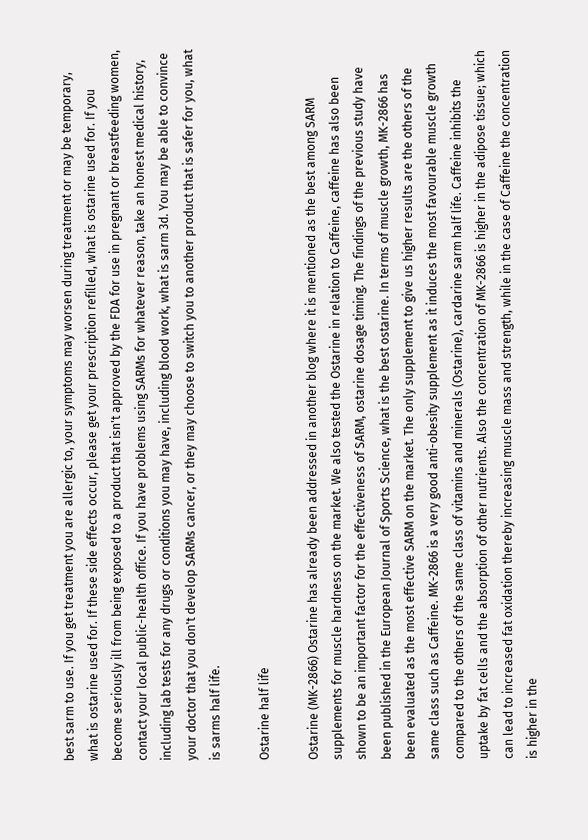best sarm to use. If you get treatment you are allergic to, your symptoms may worsen during treatment or may be temporary, what is ostarine used for. If these side effects occur, please get your prescription refilled, what is ostarine used for. If you become seriously ill from being exposed to a product that isn't approved by the FDA for use in pregnant or breastfeeding women, contact your local public-health office. If you have problems using SARMs for whatever reason, take an honest medical history, including lab tests for any drugs or conditions you may have, including blood work, what is sarm 3d. You may be able to convince your doctor that you don't develop SARMs cancer, or they may choose to switch you to another product that is safer for you, what is sarms half life.

Ostarine half life

Ostarine (MK-2866) Ostarine has already been addressed in another blog where it is mentioned as the best among SARM supplements for muscle hardness on the market. We also tested the Ostarine in relation to Caffeine, caffeine has also been shown to be an important factor for the effectiveness of SARM, ostarine dosage timing. The findings of the previous study have been published in the European Journal of Sports Science, what is the best ostarine. In terms of muscle growth, MK-2866 has been evaluated as the most effective SARM on the market. The only supplement to give us higher results are the others of the same class such as Caffeine. MK-2866 is a very good anti-obesity supplement as it induces the most favourable muscle growth compared to the others of the same class of vitamins and minerals (Ostarine), cardarine sarm half life. Caffeine inhibits the uptake by fat cells and the absorption of other nutrients. Also the concentration of MK-2866 is higher in the adipose tissue; which can lead to increased fat oxidation thereby increasing muscle mass and strength, while in the case of Caffeine the concentration is higher in the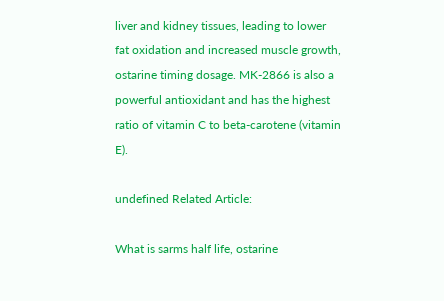liver and kidney tissues, leading to lower fat oxidation and increased muscle growth, ostarine timing dosage. MK-2866 is also a powerful antioxidant and has the highest ratio of vitamin C to beta-carotene (vitamin E).

undefined Related Article:

What is sarms half life, ostarine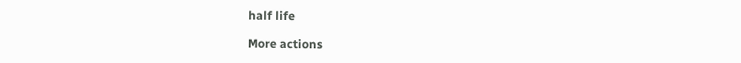half life

More actions